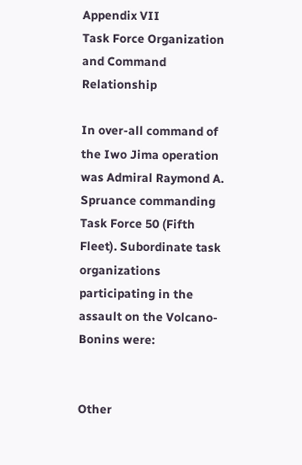Appendix VII
Task Force Organization and Command Relationship

In over-all command of the Iwo Jima operation was Admiral Raymond A. Spruance commanding Task Force 50 (Fifth Fleet). Subordinate task organizations participating in the assault on the Volcano-Bonins were:


Other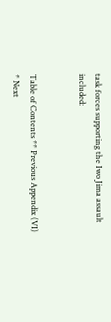task forces supporting the Iwo Jima assault included:


Table of Contents ** Previous Appendix (VI) * Next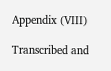Appendix (VIII)

Transcribed and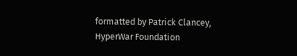formatted by Patrick Clancey, HyperWar Foundation